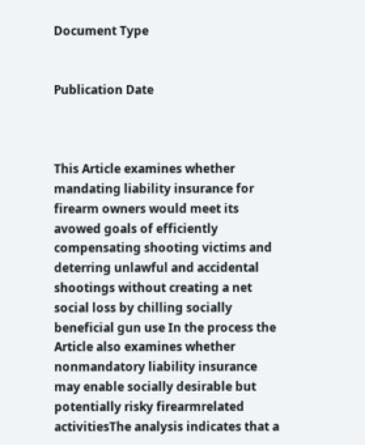Document Type


Publication Date



This Article examines whether mandating liability insurance for firearm owners would meet its avowed goals of efficiently compensating shooting victims and deterring unlawful and accidental shootings without creating a net social loss by chilling socially beneficial gun use In the process the Article also examines whether nonmandatory liability insurance may enable socially desirable but potentially risky firearmrelated activitiesThe analysis indicates that a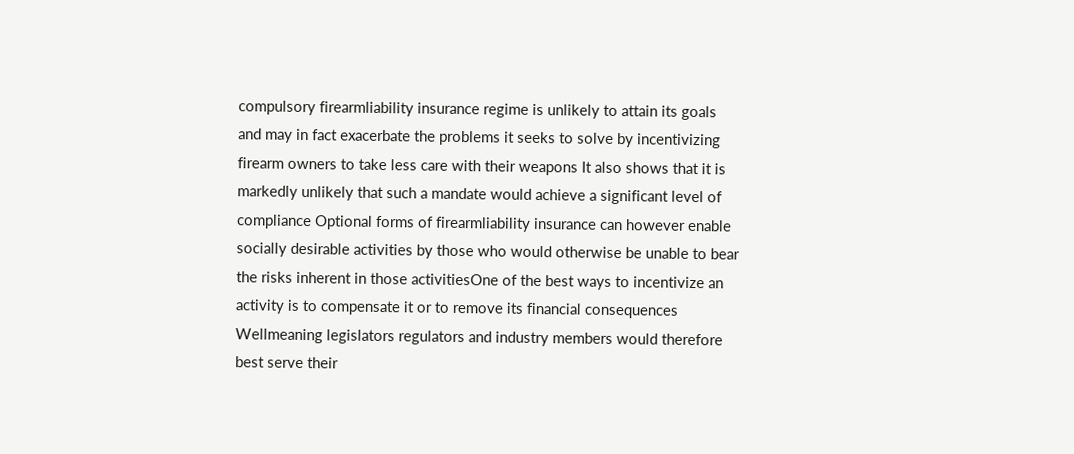compulsory firearmliability insurance regime is unlikely to attain its goals and may in fact exacerbate the problems it seeks to solve by incentivizing firearm owners to take less care with their weapons It also shows that it is markedly unlikely that such a mandate would achieve a significant level of compliance Optional forms of firearmliability insurance can however enable socially desirable activities by those who would otherwise be unable to bear the risks inherent in those activitiesOne of the best ways to incentivize an activity is to compensate it or to remove its financial consequences Wellmeaning legislators regulators and industry members would therefore best serve their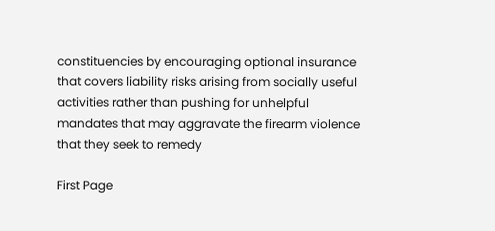constituencies by encouraging optional insurance that covers liability risks arising from socially useful activities rather than pushing for unhelpful mandates that may aggravate the firearm violence that they seek to remedy

First Page